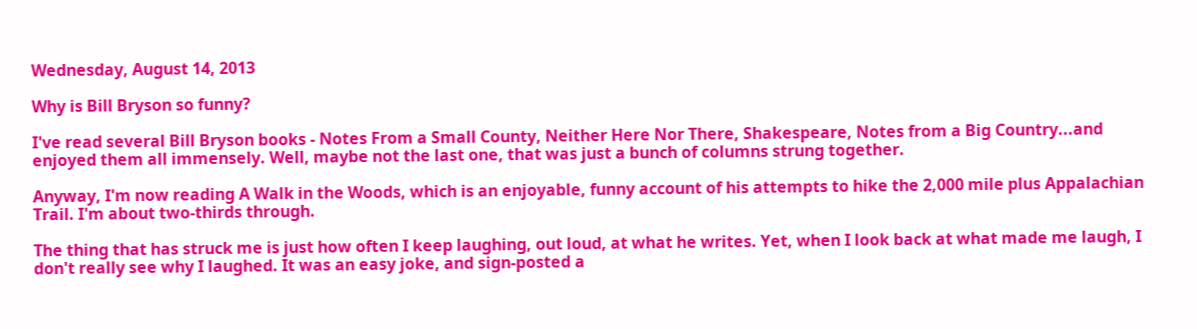Wednesday, August 14, 2013

Why is Bill Bryson so funny?

I've read several Bill Bryson books - Notes From a Small County, Neither Here Nor There, Shakespeare, Notes from a Big Country...and enjoyed them all immensely. Well, maybe not the last one, that was just a bunch of columns strung together.

Anyway, I'm now reading A Walk in the Woods, which is an enjoyable, funny account of his attempts to hike the 2,000 mile plus Appalachian Trail. I'm about two-thirds through.

The thing that has struck me is just how often I keep laughing, out loud, at what he writes. Yet, when I look back at what made me laugh, I don't really see why I laughed. It was an easy joke, and sign-posted a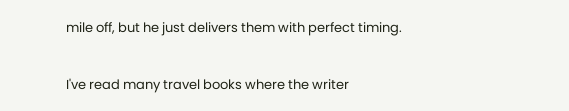mile off, but he just delivers them with perfect timing.

I've read many travel books where the writer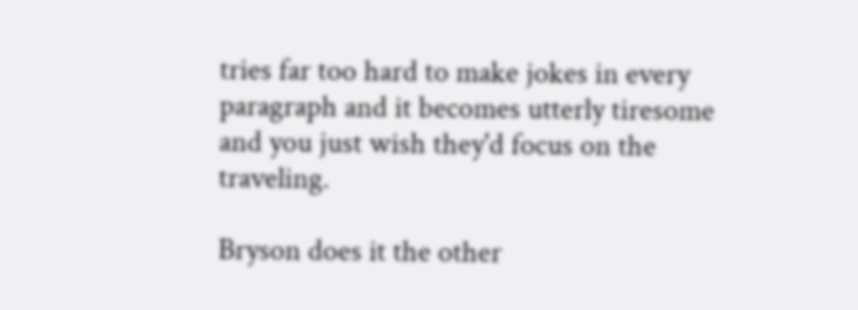tries far too hard to make jokes in every paragraph and it becomes utterly tiresome and you just wish they'd focus on the traveling.

Bryson does it the other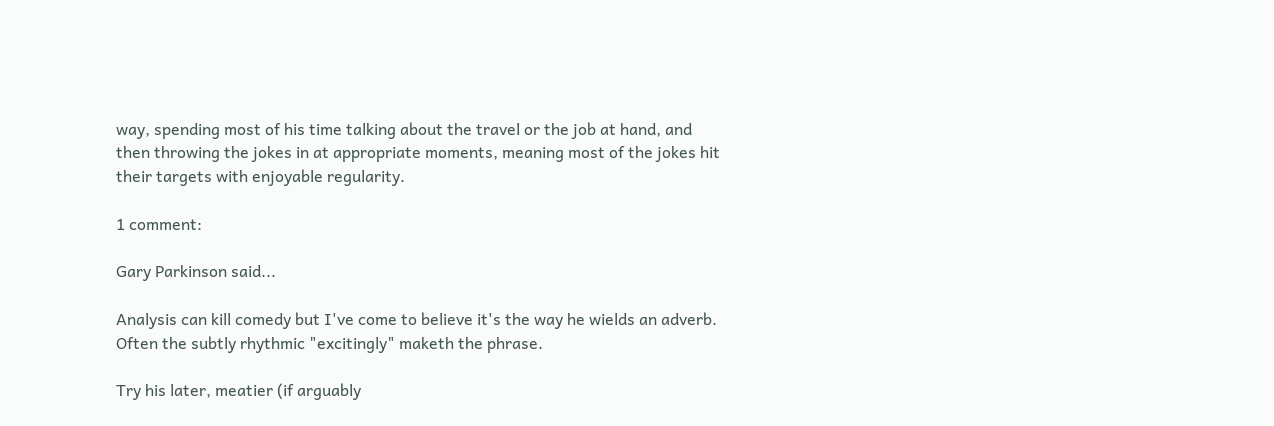way, spending most of his time talking about the travel or the job at hand, and then throwing the jokes in at appropriate moments, meaning most of the jokes hit their targets with enjoyable regularity.

1 comment:

Gary Parkinson said...

Analysis can kill comedy but I've come to believe it's the way he wields an adverb. Often the subtly rhythmic "excitingly" maketh the phrase.

Try his later, meatier (if arguably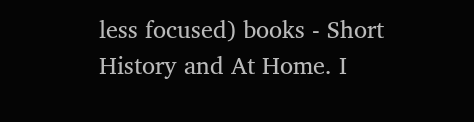less focused) books - Short History and At Home. I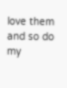love them and so do my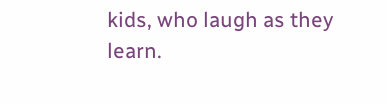kids, who laugh as they learn.